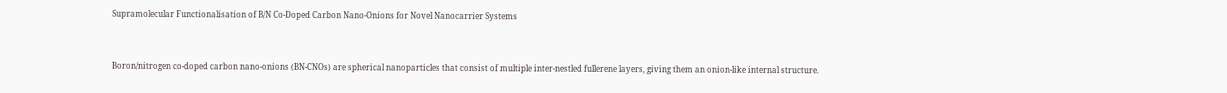Supramolecular Functionalisation of B/N Co-Doped Carbon Nano-Onions for Novel Nanocarrier Systems


Boron/nitrogen co-doped carbon nano-onions (BN-CNOs) are spherical nanoparticles that consist of multiple inter-nestled fullerene layers, giving them an onion-like internal structure.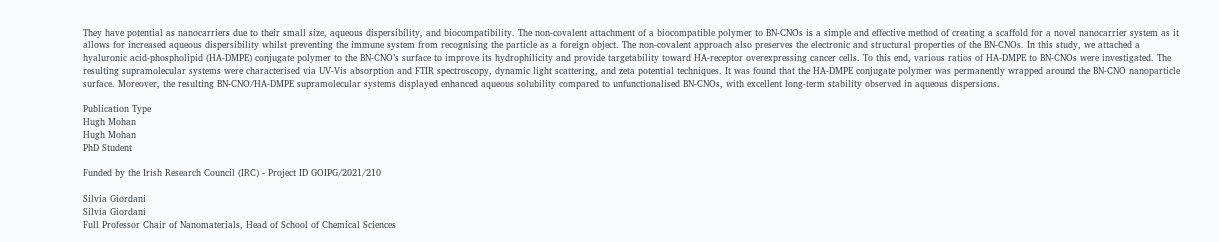They have potential as nanocarriers due to their small size, aqueous dispersibility, and biocompatibility. The non-covalent attachment of a biocompatible polymer to BN-CNOs is a simple and effective method of creating a scaffold for a novel nanocarrier system as it allows for increased aqueous dispersibility whilst preventing the immune system from recognising the particle as a foreign object. The non-covalent approach also preserves the electronic and structural properties of the BN-CNOs. In this study, we attached a hyaluronic acid-phospholipid (HA-DMPE) conjugate polymer to the BN-CNO’s surface to improve its hydrophilicity and provide targetability toward HA-receptor overexpressing cancer cells. To this end, various ratios of HA-DMPE to BN-CNOs were investigated. The resulting supramolecular systems were characterised via UV-Vis absorption and FTIR spectroscopy, dynamic light scattering, and zeta potential techniques. It was found that the HA-DMPE conjugate polymer was permanently wrapped around the BN-CNO nanoparticle surface. Moreover, the resulting BN-CNO/HA-DMPE supramolecular systems displayed enhanced aqueous solubility compared to unfunctionalised BN-CNOs, with excellent long-term stability observed in aqueous dispersions.

Publication Type
Hugh Mohan
Hugh Mohan
PhD Student

Funded by the Irish Research Council (IRC) - Project ID GOIPG/2021/210

Silvia Giordani
Silvia Giordani
Full Professor Chair of Nanomaterials, Head of School of Chemical Sciences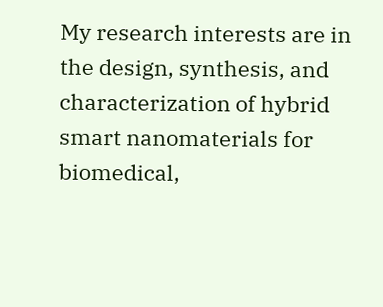My research interests are in the design, synthesis, and characterization of hybrid smart nanomaterials for biomedical,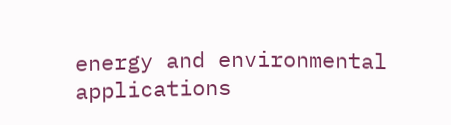energy and environmental applications